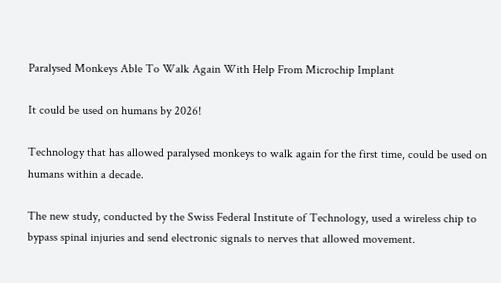Paralysed Monkeys Able To Walk Again With Help From Microchip Implant

It could be used on humans by 2026!

Technology that has allowed paralysed monkeys to walk again for the first time, could be used on humans within a decade.

The new study, conducted by the Swiss Federal Institute of Technology, used a wireless chip to bypass spinal injuries and send electronic signals to nerves that allowed movement.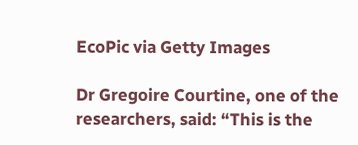EcoPic via Getty Images

Dr Gregoire Courtine, one of the researchers, said: “This is the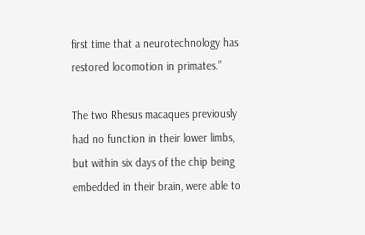first time that a neurotechnology has restored locomotion in primates.”

The two Rhesus macaques previously had no function in their lower limbs, but within six days of the chip being embedded in their brain, were able to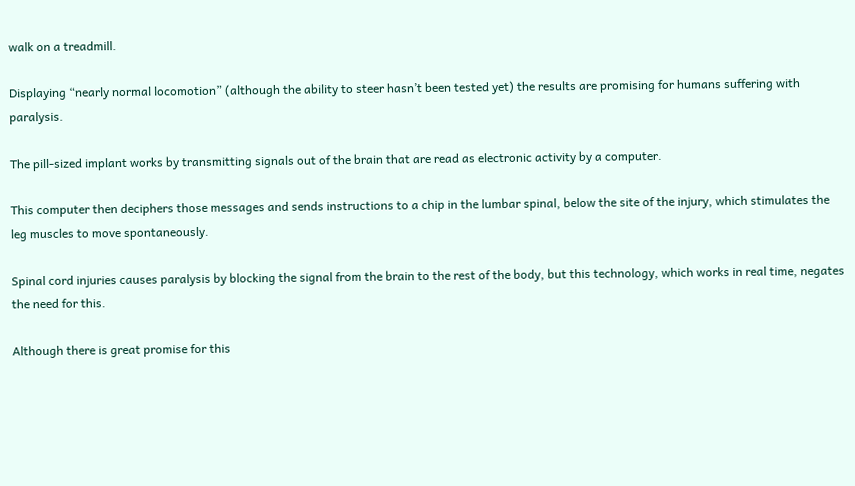walk on a treadmill.

Displaying “nearly normal locomotion” (although the ability to steer hasn’t been tested yet) the results are promising for humans suffering with paralysis.

The pill-sized implant works by transmitting signals out of the brain that are read as electronic activity by a computer.

This computer then deciphers those messages and sends instructions to a chip in the lumbar spinal, below the site of the injury, which stimulates the leg muscles to move spontaneously.

Spinal cord injuries causes paralysis by blocking the signal from the brain to the rest of the body, but this technology, which works in real time, negates the need for this.

Although there is great promise for this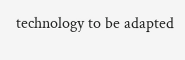technology to be adapted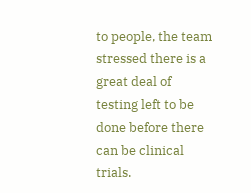to people, the team stressed there is a great deal of testing left to be done before there can be clinical trials.